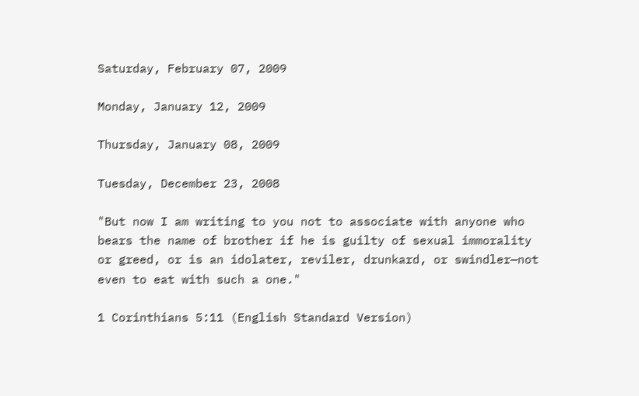Saturday, February 07, 2009

Monday, January 12, 2009

Thursday, January 08, 2009

Tuesday, December 23, 2008

"But now I am writing to you not to associate with anyone who bears the name of brother if he is guilty of sexual immorality or greed, or is an idolater, reviler, drunkard, or swindler—not even to eat with such a one."

1 Corinthians 5:11 (English Standard Version)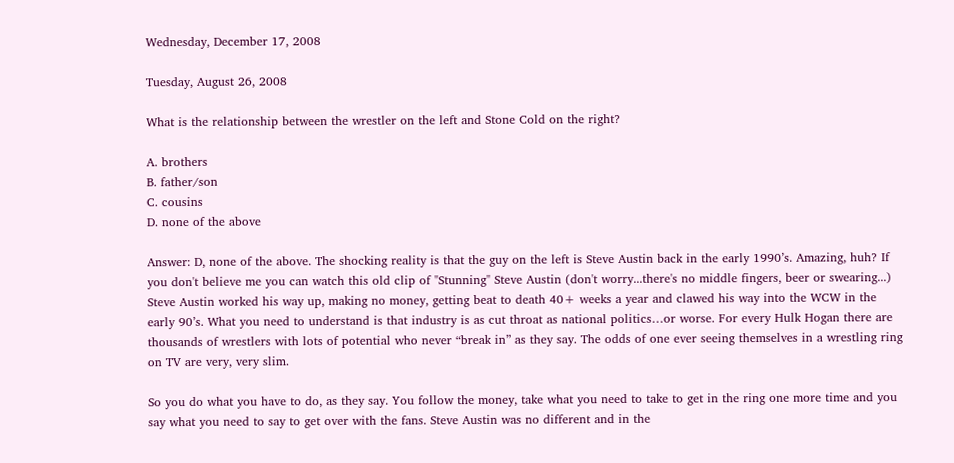Wednesday, December 17, 2008

Tuesday, August 26, 2008

What is the relationship between the wrestler on the left and Stone Cold on the right?

A. brothers
B. father/son
C. cousins
D. none of the above

Answer: D, none of the above. The shocking reality is that the guy on the left is Steve Austin back in the early 1990’s. Amazing, huh? If you don't believe me you can watch this old clip of "Stunning" Steve Austin (don't worry...there's no middle fingers, beer or swearing...)
Steve Austin worked his way up, making no money, getting beat to death 40+ weeks a year and clawed his way into the WCW in the early 90’s. What you need to understand is that industry is as cut throat as national politics…or worse. For every Hulk Hogan there are thousands of wrestlers with lots of potential who never “break in” as they say. The odds of one ever seeing themselves in a wrestling ring on TV are very, very slim.

So you do what you have to do, as they say. You follow the money, take what you need to take to get in the ring one more time and you say what you need to say to get over with the fans. Steve Austin was no different and in the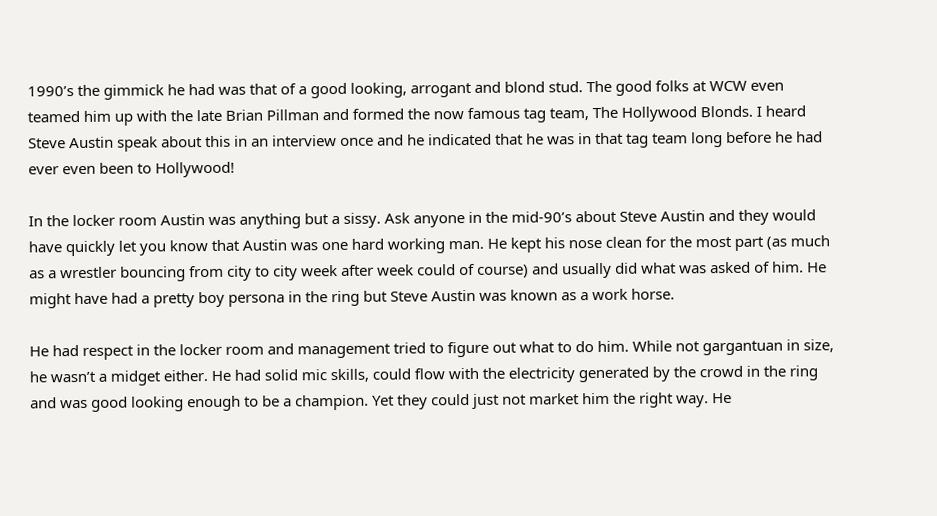1990’s the gimmick he had was that of a good looking, arrogant and blond stud. The good folks at WCW even teamed him up with the late Brian Pillman and formed the now famous tag team, The Hollywood Blonds. I heard Steve Austin speak about this in an interview once and he indicated that he was in that tag team long before he had ever even been to Hollywood!

In the locker room Austin was anything but a sissy. Ask anyone in the mid-90’s about Steve Austin and they would have quickly let you know that Austin was one hard working man. He kept his nose clean for the most part (as much as a wrestler bouncing from city to city week after week could of course) and usually did what was asked of him. He might have had a pretty boy persona in the ring but Steve Austin was known as a work horse.

He had respect in the locker room and management tried to figure out what to do him. While not gargantuan in size, he wasn’t a midget either. He had solid mic skills, could flow with the electricity generated by the crowd in the ring and was good looking enough to be a champion. Yet they could just not market him the right way. He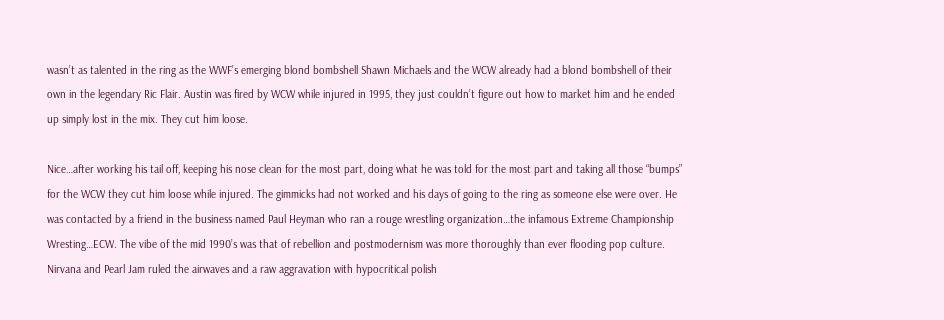wasn’t as talented in the ring as the WWF’s emerging blond bombshell Shawn Michaels and the WCW already had a blond bombshell of their own in the legendary Ric Flair. Austin was fired by WCW while injured in 1995, they just couldn’t figure out how to market him and he ended up simply lost in the mix. They cut him loose.

Nice…after working his tail off, keeping his nose clean for the most part, doing what he was told for the most part and taking all those “bumps” for the WCW they cut him loose while injured. The gimmicks had not worked and his days of going to the ring as someone else were over. He was contacted by a friend in the business named Paul Heyman who ran a rouge wrestling organization…the infamous Extreme Championship Wresting…ECW. The vibe of the mid 1990’s was that of rebellion and postmodernism was more thoroughly than ever flooding pop culture. Nirvana and Pearl Jam ruled the airwaves and a raw aggravation with hypocritical polish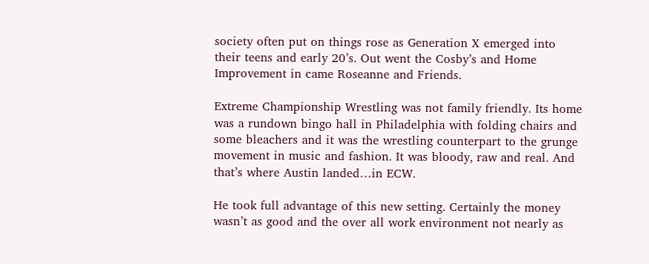society often put on things rose as Generation X emerged into their teens and early 20’s. Out went the Cosby’s and Home Improvement in came Roseanne and Friends.

Extreme Championship Wrestling was not family friendly. Its home was a rundown bingo hall in Philadelphia with folding chairs and some bleachers and it was the wrestling counterpart to the grunge movement in music and fashion. It was bloody, raw and real. And that’s where Austin landed…in ECW.

He took full advantage of this new setting. Certainly the money wasn’t as good and the over all work environment not nearly as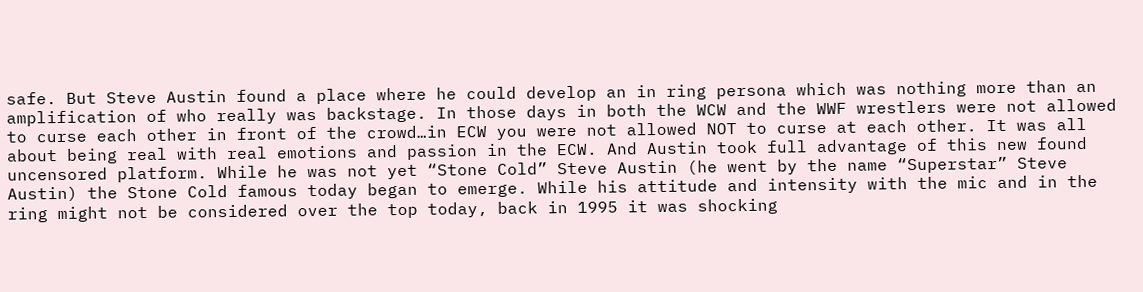safe. But Steve Austin found a place where he could develop an in ring persona which was nothing more than an amplification of who really was backstage. In those days in both the WCW and the WWF wrestlers were not allowed to curse each other in front of the crowd…in ECW you were not allowed NOT to curse at each other. It was all about being real with real emotions and passion in the ECW. And Austin took full advantage of this new found uncensored platform. While he was not yet “Stone Cold” Steve Austin (he went by the name “Superstar” Steve Austin) the Stone Cold famous today began to emerge. While his attitude and intensity with the mic and in the ring might not be considered over the top today, back in 1995 it was shocking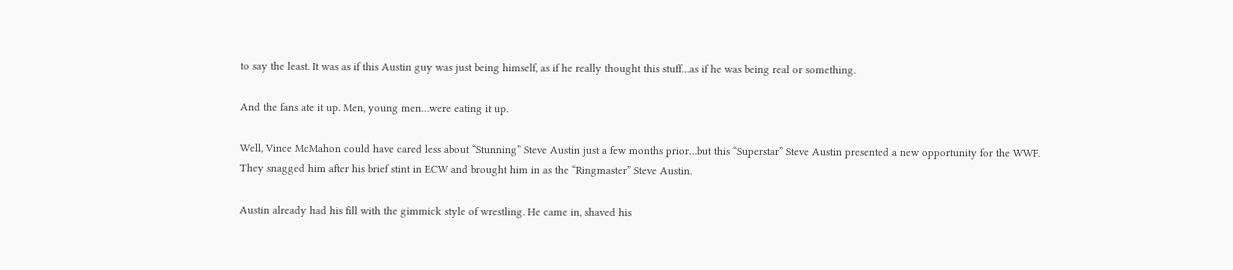to say the least. It was as if this Austin guy was just being himself, as if he really thought this stuff…as if he was being real or something.

And the fans ate it up. Men, young men…were eating it up.

Well, Vince McMahon could have cared less about “Stunning” Steve Austin just a few months prior…but this “Superstar” Steve Austin presented a new opportunity for the WWF. They snagged him after his brief stint in ECW and brought him in as the “Ringmaster” Steve Austin.

Austin already had his fill with the gimmick style of wrestling. He came in, shaved his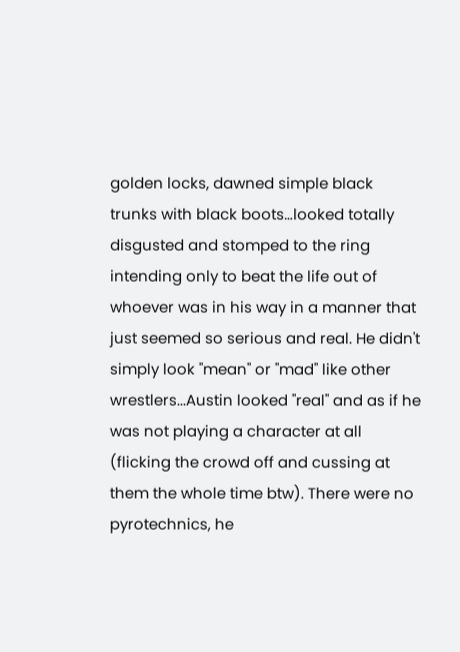golden locks, dawned simple black trunks with black boots…looked totally disgusted and stomped to the ring intending only to beat the life out of whoever was in his way in a manner that just seemed so serious and real. He didn't simply look "mean" or "mad" like other wrestlers...Austin looked "real" and as if he was not playing a character at all (flicking the crowd off and cussing at them the whole time btw). There were no pyrotechnics, he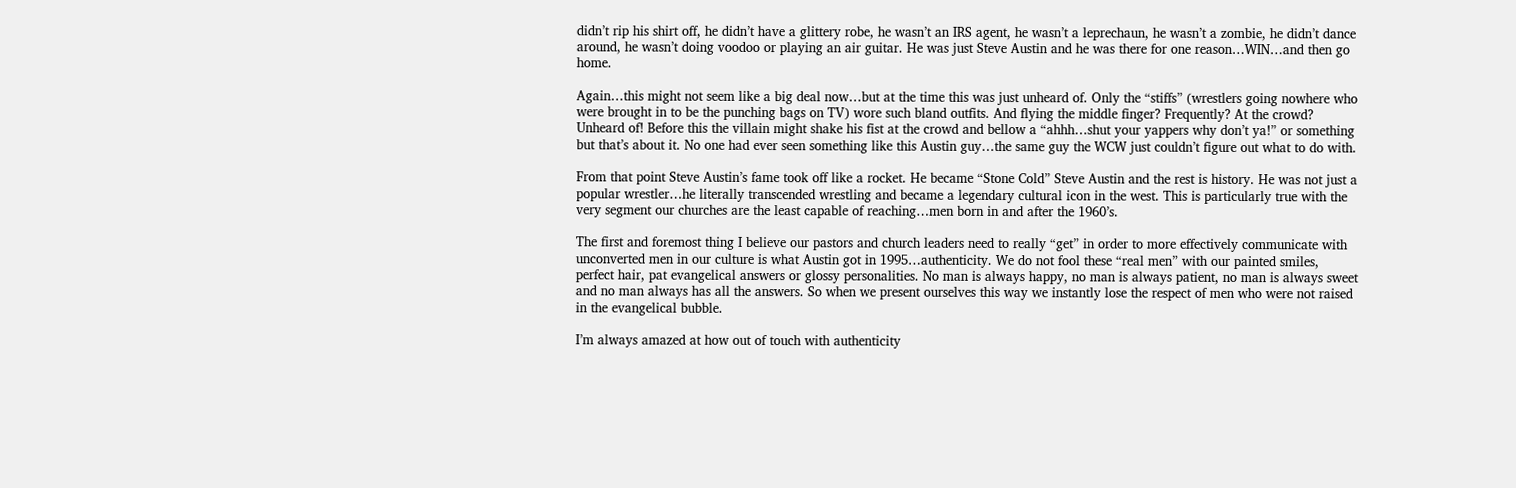didn’t rip his shirt off, he didn’t have a glittery robe, he wasn’t an IRS agent, he wasn’t a leprechaun, he wasn’t a zombie, he didn’t dance around, he wasn’t doing voodoo or playing an air guitar. He was just Steve Austin and he was there for one reason…WIN…and then go home.

Again…this might not seem like a big deal now…but at the time this was just unheard of. Only the “stiffs” (wrestlers going nowhere who were brought in to be the punching bags on TV) wore such bland outfits. And flying the middle finger? Frequently? At the crowd? Unheard of! Before this the villain might shake his fist at the crowd and bellow a “ahhh…shut your yappers why don’t ya!” or something but that’s about it. No one had ever seen something like this Austin guy…the same guy the WCW just couldn’t figure out what to do with.

From that point Steve Austin’s fame took off like a rocket. He became “Stone Cold” Steve Austin and the rest is history. He was not just a popular wrestler…he literally transcended wrestling and became a legendary cultural icon in the west. This is particularly true with the very segment our churches are the least capable of reaching…men born in and after the 1960’s.

The first and foremost thing I believe our pastors and church leaders need to really “get” in order to more effectively communicate with unconverted men in our culture is what Austin got in 1995…authenticity. We do not fool these “real men” with our painted smiles, perfect hair, pat evangelical answers or glossy personalities. No man is always happy, no man is always patient, no man is always sweet and no man always has all the answers. So when we present ourselves this way we instantly lose the respect of men who were not raised in the evangelical bubble.

I’m always amazed at how out of touch with authenticity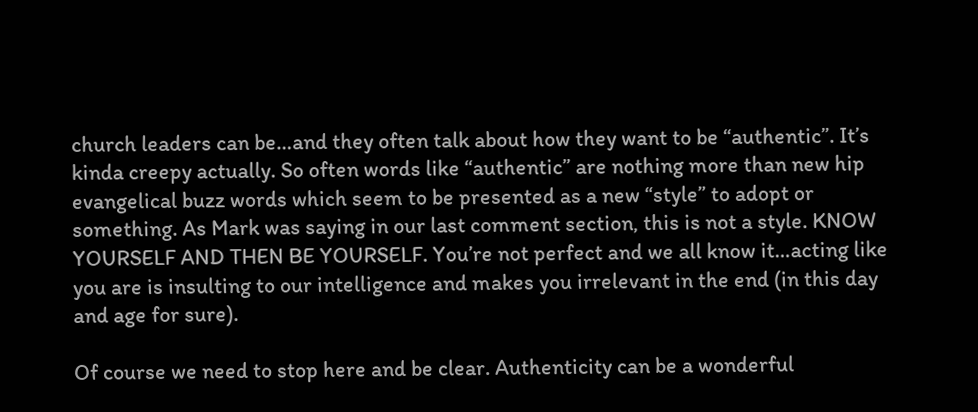church leaders can be…and they often talk about how they want to be “authentic”. It’s kinda creepy actually. So often words like “authentic” are nothing more than new hip evangelical buzz words which seem to be presented as a new “style” to adopt or something. As Mark was saying in our last comment section, this is not a style. KNOW YOURSELF AND THEN BE YOURSELF. You’re not perfect and we all know it…acting like you are is insulting to our intelligence and makes you irrelevant in the end (in this day and age for sure).

Of course we need to stop here and be clear. Authenticity can be a wonderful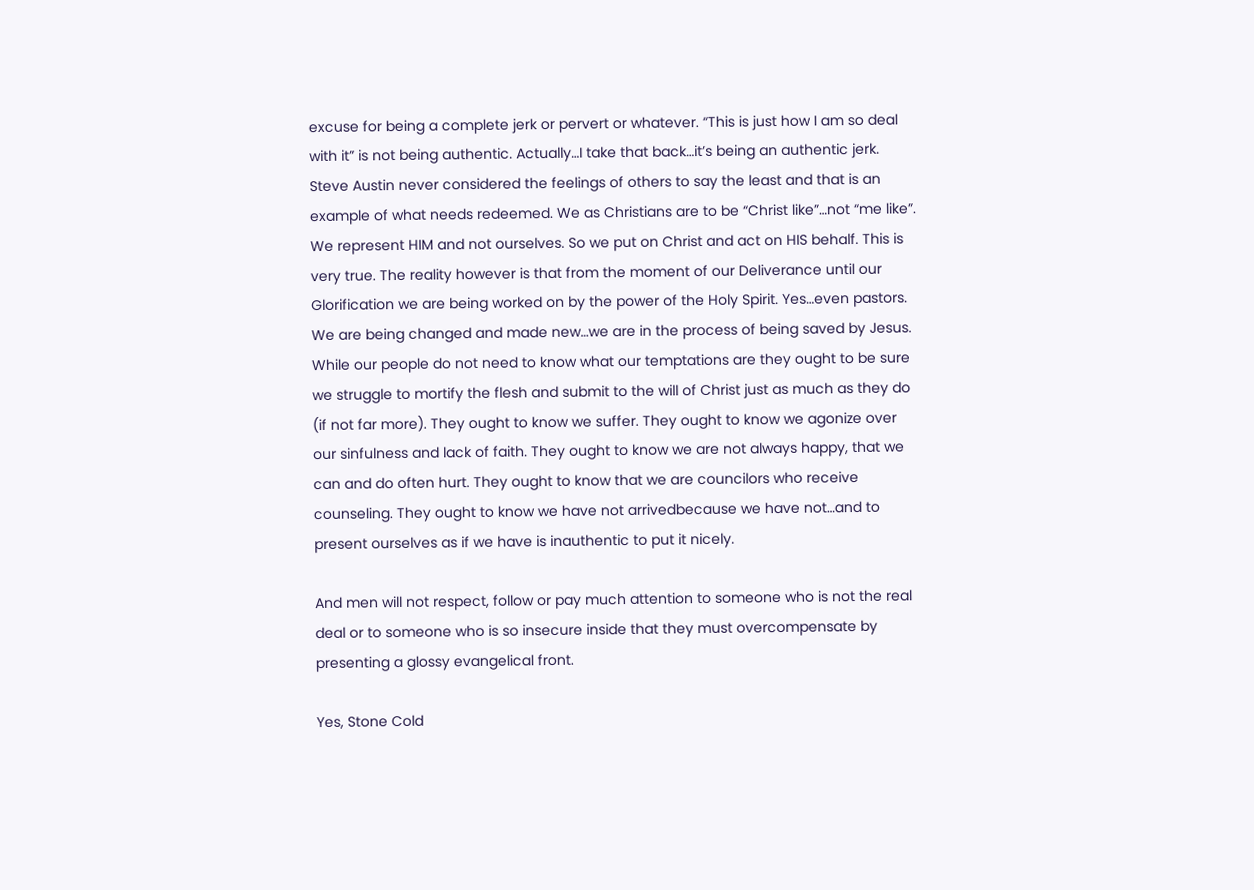excuse for being a complete jerk or pervert or whatever. “This is just how I am so deal with it” is not being authentic. Actually…I take that back…it’s being an authentic jerk. Steve Austin never considered the feelings of others to say the least and that is an example of what needs redeemed. We as Christians are to be “Christ like”…not “me like”. We represent HIM and not ourselves. So we put on Christ and act on HIS behalf. This is very true. The reality however is that from the moment of our Deliverance until our Glorification we are being worked on by the power of the Holy Spirit. Yes…even pastors. We are being changed and made new…we are in the process of being saved by Jesus. While our people do not need to know what our temptations are they ought to be sure we struggle to mortify the flesh and submit to the will of Christ just as much as they do (if not far more). They ought to know we suffer. They ought to know we agonize over our sinfulness and lack of faith. They ought to know we are not always happy, that we can and do often hurt. They ought to know that we are councilors who receive counseling. They ought to know we have not arrivedbecause we have not…and to present ourselves as if we have is inauthentic to put it nicely.

And men will not respect, follow or pay much attention to someone who is not the real deal or to someone who is so insecure inside that they must overcompensate by presenting a glossy evangelical front.

Yes, Stone Cold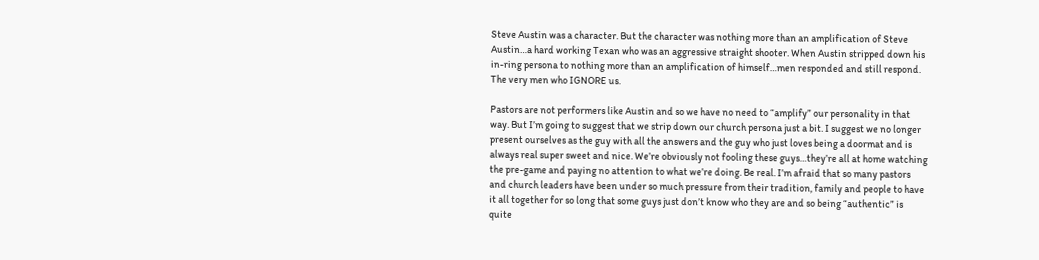Steve Austin was a character. But the character was nothing more than an amplification of Steve Austin…a hard working Texan who was an aggressive straight shooter. When Austin stripped down his in-ring persona to nothing more than an amplification of himself…men responded and still respond. The very men who IGNORE us.

Pastors are not performers like Austin and so we have no need to “amplify” our personality in that way. But I’m going to suggest that we strip down our church persona just a bit. I suggest we no longer present ourselves as the guy with all the answers and the guy who just loves being a doormat and is always real super sweet and nice. We’re obviously not fooling these guys…they’re all at home watching the pre-game and paying no attention to what we’re doing. Be real. I’m afraid that so many pastors and church leaders have been under so much pressure from their tradition, family and people to have it all together for so long that some guys just don’t know who they are and so being “authentic” is quite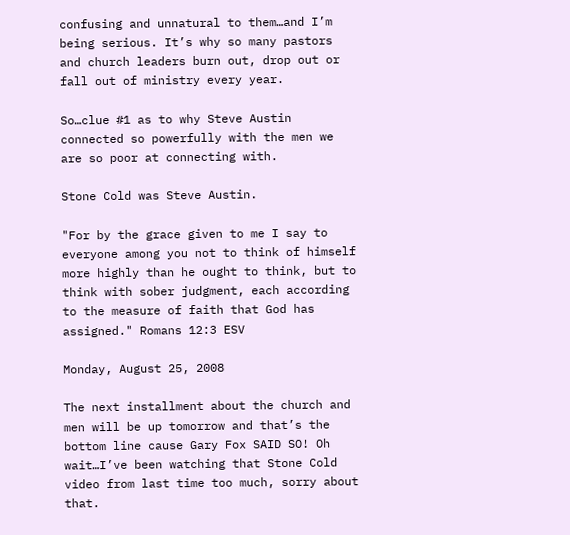confusing and unnatural to them…and I’m being serious. It’s why so many pastors and church leaders burn out, drop out or fall out of ministry every year.

So…clue #1 as to why Steve Austin connected so powerfully with the men we are so poor at connecting with.

Stone Cold was Steve Austin.

"For by the grace given to me I say to everyone among you not to think of himself more highly than he ought to think, but to think with sober judgment, each according to the measure of faith that God has assigned." Romans 12:3 ESV

Monday, August 25, 2008

The next installment about the church and men will be up tomorrow and that’s the bottom line cause Gary Fox SAID SO! Oh wait…I’ve been watching that Stone Cold video from last time too much, sorry about that.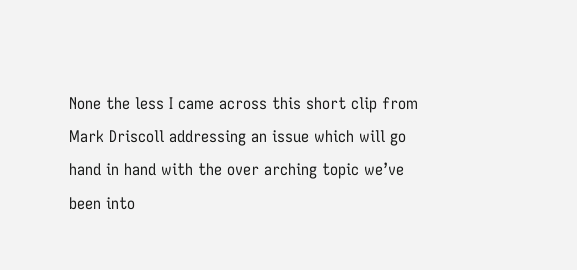None the less I came across this short clip from Mark Driscoll addressing an issue which will go hand in hand with the over arching topic we’ve been into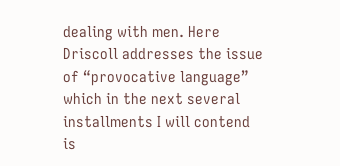dealing with men. Here Driscoll addresses the issue of “provocative language” which in the next several installments I will contend is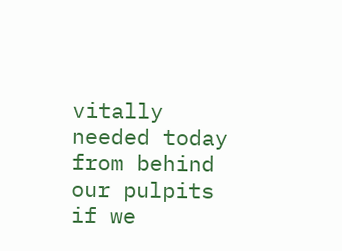vitally needed today from behind our pulpits if we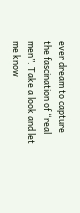ever dream to capture the fascination of “real men”. Take a look and let me know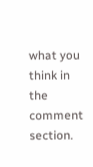what you think in the comment section.